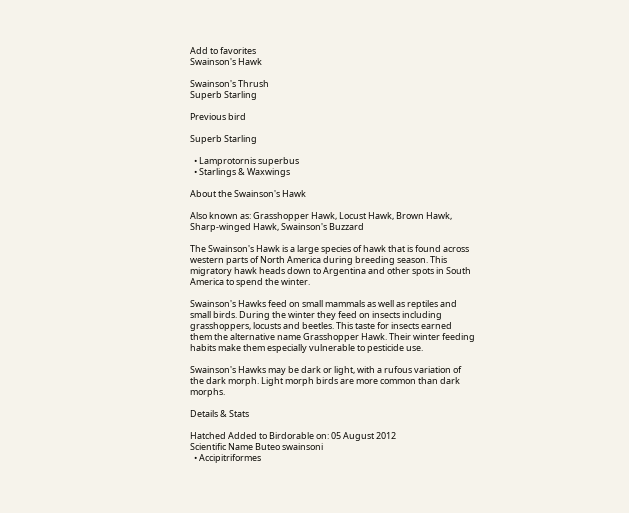Add to favorites
Swainson's Hawk

Swainson's Thrush
Superb Starling

Previous bird

Superb Starling

  • Lamprotornis superbus
  • Starlings & Waxwings

About the Swainson's Hawk

Also known as: Grasshopper Hawk, Locust Hawk, Brown Hawk, Sharp-winged Hawk, Swainson's Buzzard

The Swainson's Hawk is a large species of hawk that is found across western parts of North America during breeding season. This migratory hawk heads down to Argentina and other spots in South America to spend the winter.

Swainson's Hawks feed on small mammals as well as reptiles and small birds. During the winter they feed on insects including grasshoppers, locusts and beetles. This taste for insects earned them the alternative name Grasshopper Hawk. Their winter feeding habits make them especially vulnerable to pesticide use.

Swainson's Hawks may be dark or light, with a rufous variation of the dark morph. Light morph birds are more common than dark morphs.

Details & Stats

Hatched Added to Birdorable on: 05 August 2012
Scientific Name Buteo swainsoni
  • Accipitriformes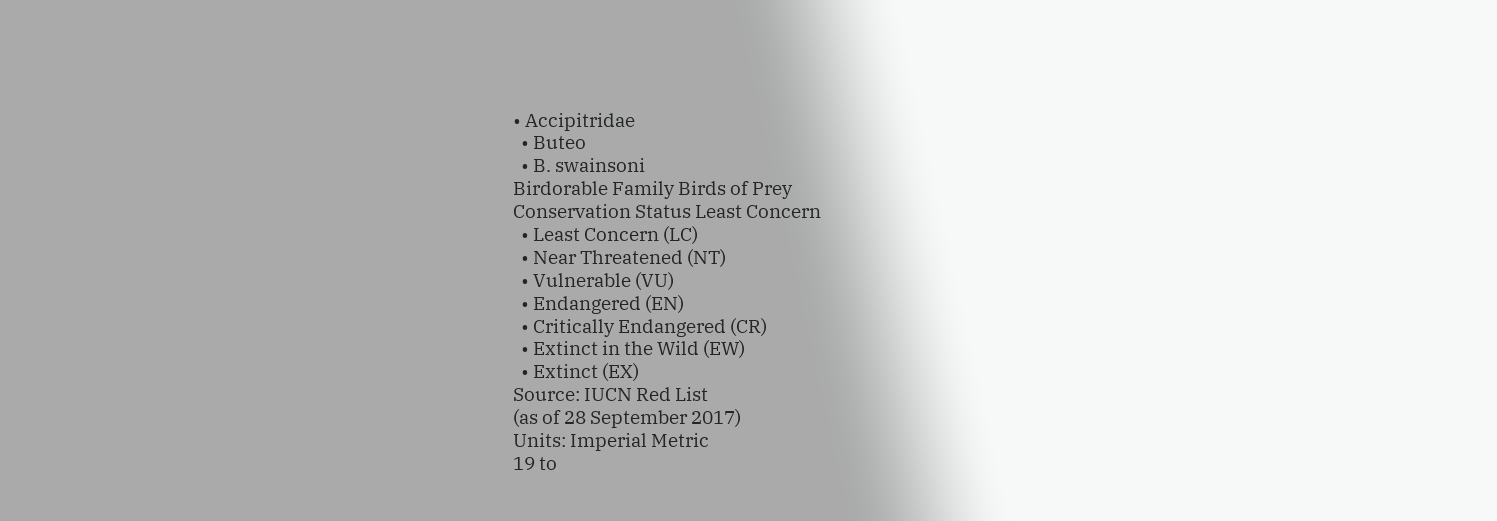• Accipitridae
  • Buteo
  • B. swainsoni
Birdorable Family Birds of Prey
Conservation Status Least Concern
  • Least Concern (LC)
  • Near Threatened (NT)
  • Vulnerable (VU)
  • Endangered (EN)
  • Critically Endangered (CR)
  • Extinct in the Wild (EW)
  • Extinct (EX)
Source: IUCN Red List
(as of 28 September 2017)
Units: Imperial Metric
19 to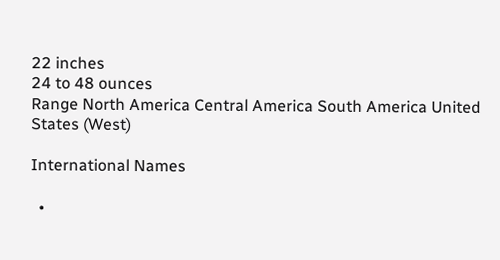22 inches
24 to 48 ounces
Range North America Central America South America United States (West)

International Names

  •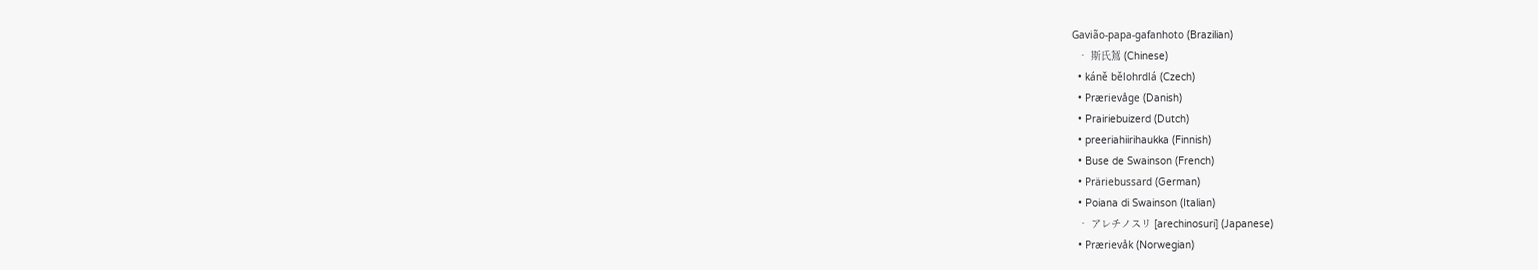Gavião-papa-gafanhoto (Brazilian)
  • 斯氏鵟 (Chinese)
  • káně bělohrdlá (Czech)
  • Prærievåge (Danish)
  • Prairiebuizerd (Dutch)
  • preeriahiirihaukka (Finnish)
  • Buse de Swainson (French)
  • Präriebussard (German)
  • Poiana di Swainson (Italian)
  • アレチノスリ [arechinosuri] (Japanese)
  • Prærievåk (Norwegian)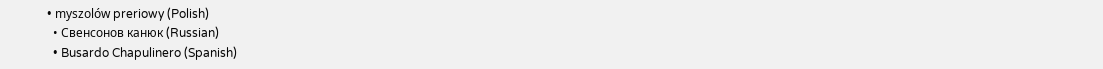• myszolów preriowy (Polish)
  • Свенсонов канюк (Russian)
  • Busardo Chapulinero (Spanish)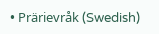• Prärievråk (Swedish)